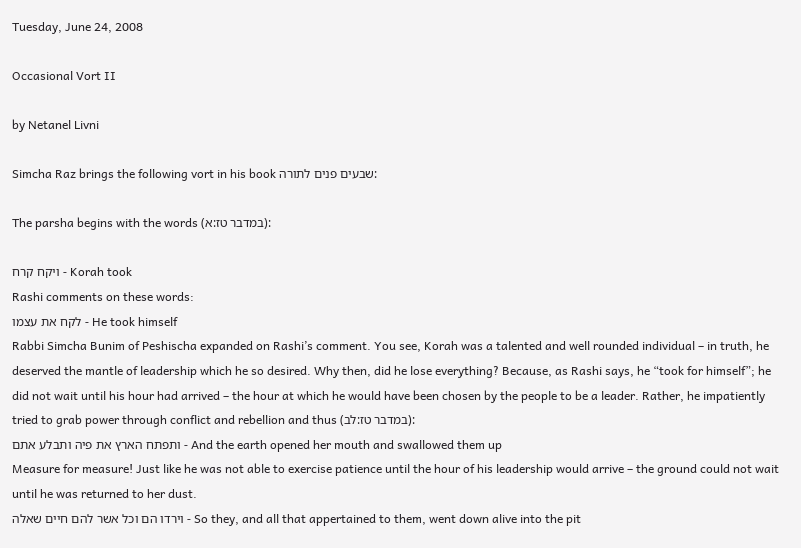Tuesday, June 24, 2008

Occasional Vort II

by Netanel Livni

Simcha Raz brings the following vort in his book שבעים פנים לתורה:

The parsha begins with the words (במדבר טז:א):

ויקח קרח - Korah took
Rashi comments on these words:
לקח את עצמו - He took himself
Rabbi Simcha Bunim of Peshischa expanded on Rashi’s comment. You see, Korah was a talented and well rounded individual – in truth, he deserved the mantle of leadership which he so desired. Why then, did he lose everything? Because, as Rashi says, he “took for himself”; he did not wait until his hour had arrived – the hour at which he would have been chosen by the people to be a leader. Rather, he impatiently tried to grab power through conflict and rebellion and thus (במדבר טז:לב):
ותפתח הארץ את פיה ותבלע אתם - And the earth opened her mouth and swallowed them up
Measure for measure! Just like he was not able to exercise patience until the hour of his leadership would arrive – the ground could not wait until he was returned to her dust.
וירדו הם וכל אשר להם חיים שאלה - So they, and all that appertained to them, went down alive into the pit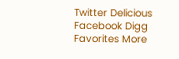Twitter Delicious Facebook Digg Favorites More